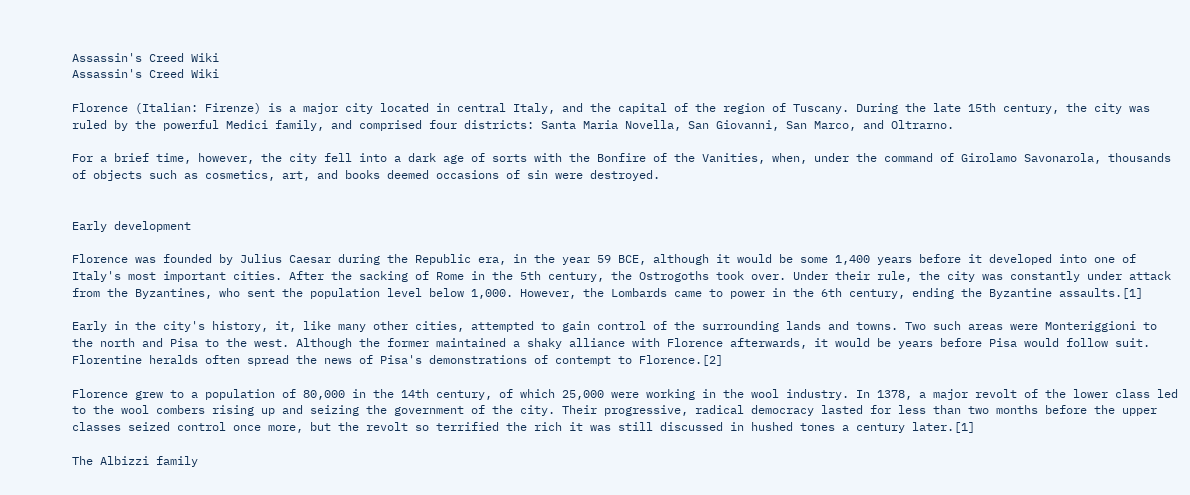Assassin's Creed Wiki
Assassin's Creed Wiki

Florence (Italian: Firenze) is a major city located in central Italy, and the capital of the region of Tuscany. During the late 15th century, the city was ruled by the powerful Medici family, and comprised four districts: Santa Maria Novella, San Giovanni, San Marco, and Oltrarno.

For a brief time, however, the city fell into a dark age of sorts with the Bonfire of the Vanities, when, under the command of Girolamo Savonarola, thousands of objects such as cosmetics, art, and books deemed occasions of sin were destroyed.


Early development

Florence was founded by Julius Caesar during the Republic era, in the year 59 BCE, although it would be some 1,400 years before it developed into one of Italy's most important cities. After the sacking of Rome in the 5th century, the Ostrogoths took over. Under their rule, the city was constantly under attack from the Byzantines, who sent the population level below 1,000. However, the Lombards came to power in the 6th century, ending the Byzantine assaults.[1]

Early in the city's history, it, like many other cities, attempted to gain control of the surrounding lands and towns. Two such areas were Monteriggioni to the north and Pisa to the west. Although the former maintained a shaky alliance with Florence afterwards, it would be years before Pisa would follow suit. Florentine heralds often spread the news of Pisa's demonstrations of contempt to Florence.[2]

Florence grew to a population of 80,000 in the 14th century, of which 25,000 were working in the wool industry. In 1378, a major revolt of the lower class led to the wool combers rising up and seizing the government of the city. Their progressive, radical democracy lasted for less than two months before the upper classes seized control once more, but the revolt so terrified the rich it was still discussed in hushed tones a century later.[1]

The Albizzi family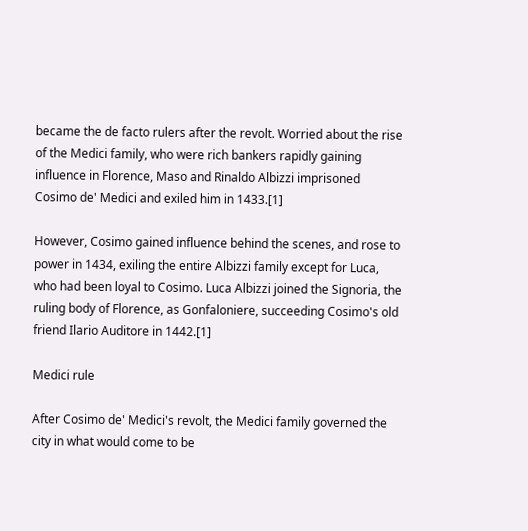became the de facto rulers after the revolt. Worried about the rise of the Medici family, who were rich bankers rapidly gaining influence in Florence, Maso and Rinaldo Albizzi imprisoned Cosimo de' Medici and exiled him in 1433.[1]

However, Cosimo gained influence behind the scenes, and rose to power in 1434, exiling the entire Albizzi family except for Luca, who had been loyal to Cosimo. Luca Albizzi joined the Signoria, the ruling body of Florence, as Gonfaloniere, succeeding Cosimo's old friend Ilario Auditore in 1442.[1]

Medici rule

After Cosimo de' Medici's revolt, the Medici family governed the city in what would come to be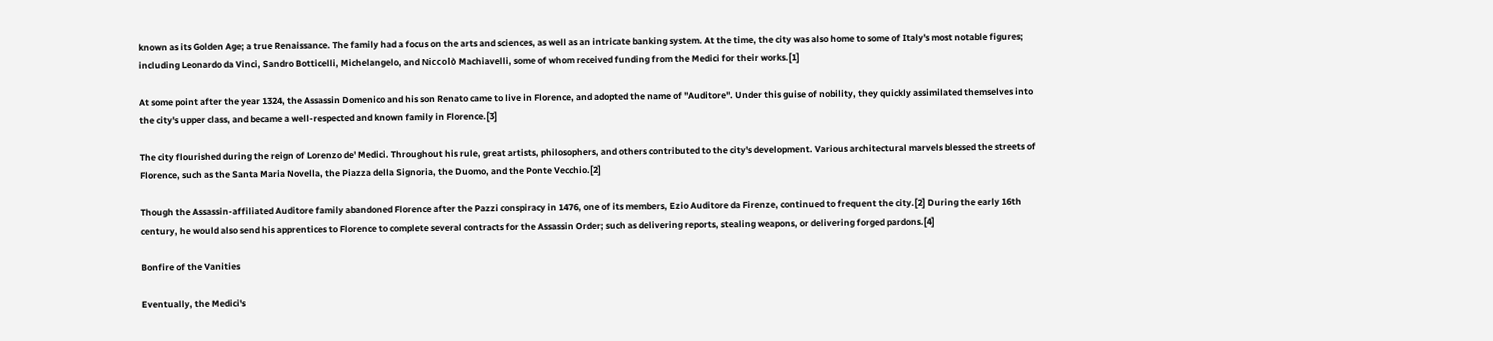known as its Golden Age; a true Renaissance. The family had a focus on the arts and sciences, as well as an intricate banking system. At the time, the city was also home to some of Italy's most notable figures; including Leonardo da Vinci, Sandro Botticelli, Michelangelo, and Niccolò Machiavelli, some of whom received funding from the Medici for their works.[1]

At some point after the year 1324, the Assassin Domenico and his son Renato came to live in Florence, and adopted the name of "Auditore". Under this guise of nobility, they quickly assimilated themselves into the city's upper class, and became a well-respected and known family in Florence.[3]

The city flourished during the reign of Lorenzo de' Medici. Throughout his rule, great artists, philosophers, and others contributed to the city's development. Various architectural marvels blessed the streets of Florence, such as the Santa Maria Novella, the Piazza della Signoria, the Duomo, and the Ponte Vecchio.[2]

Though the Assassin-affiliated Auditore family abandoned Florence after the Pazzi conspiracy in 1476, one of its members, Ezio Auditore da Firenze, continued to frequent the city.[2] During the early 16th century, he would also send his apprentices to Florence to complete several contracts for the Assassin Order; such as delivering reports, stealing weapons, or delivering forged pardons.[4]

Bonfire of the Vanities

Eventually, the Medici's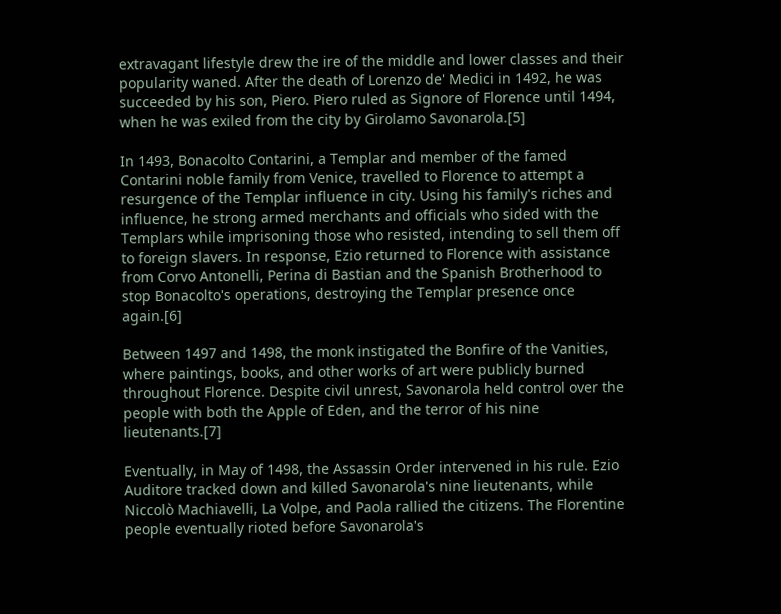extravagant lifestyle drew the ire of the middle and lower classes and their popularity waned. After the death of Lorenzo de' Medici in 1492, he was succeeded by his son, Piero. Piero ruled as Signore of Florence until 1494, when he was exiled from the city by Girolamo Savonarola.[5]

In 1493, Bonacolto Contarini, a Templar and member of the famed Contarini noble family from Venice, travelled to Florence to attempt a resurgence of the Templar influence in city. Using his family's riches and influence, he strong armed merchants and officials who sided with the Templars while imprisoning those who resisted, intending to sell them off to foreign slavers. In response, Ezio returned to Florence with assistance from Corvo Antonelli, Perina di Bastian and the Spanish Brotherhood to stop Bonacolto's operations, destroying the Templar presence once again.[6]

Between 1497 and 1498, the monk instigated the Bonfire of the Vanities, where paintings, books, and other works of art were publicly burned throughout Florence. Despite civil unrest, Savonarola held control over the people with both the Apple of Eden, and the terror of his nine lieutenants.[7]

Eventually, in May of 1498, the Assassin Order intervened in his rule. Ezio Auditore tracked down and killed Savonarola's nine lieutenants, while Niccolò Machiavelli, La Volpe, and Paola rallied the citizens. The Florentine people eventually rioted before Savonarola's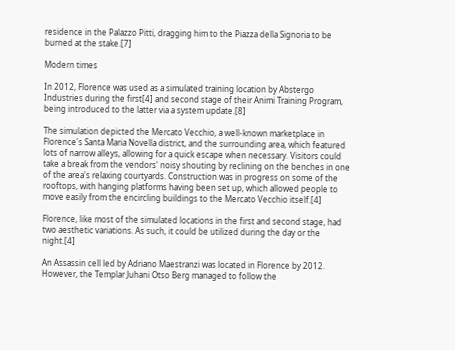residence in the Palazzo Pitti, dragging him to the Piazza della Signoria to be burned at the stake.[7]

Modern times

In 2012, Florence was used as a simulated training location by Abstergo Industries during the first[4] and second stage of their Animi Training Program, being introduced to the latter via a system update.[8]

The simulation depicted the Mercato Vecchio, a well-known marketplace in Florence's Santa Maria Novella district, and the surrounding area, which featured lots of narrow alleys, allowing for a quick escape when necessary. Visitors could take a break from the vendors' noisy shouting by reclining on the benches in one of the area's relaxing courtyards. Construction was in progress on some of the rooftops, with hanging platforms having been set up, which allowed people to move easily from the encircling buildings to the Mercato Vecchio itself.[4]

Florence, like most of the simulated locations in the first and second stage, had two aesthetic variations. As such, it could be utilized during the day or the night.[4]

An Assassin cell led by Adriano Maestranzi was located in Florence by 2012. However, the Templar Juhani Otso Berg managed to follow the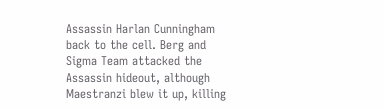Assassin Harlan Cunningham back to the cell. Berg and Sigma Team attacked the Assassin hideout, although Maestranzi blew it up, killing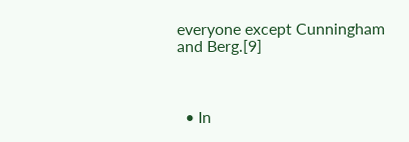everyone except Cunningham and Berg.[9]



  • In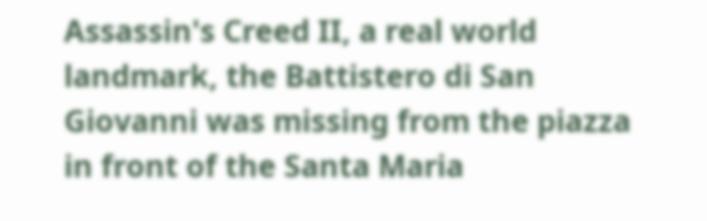Assassin's Creed II, a real world landmark, the Battistero di San Giovanni was missing from the piazza in front of the Santa Maria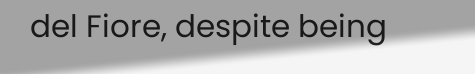del Fiore, despite being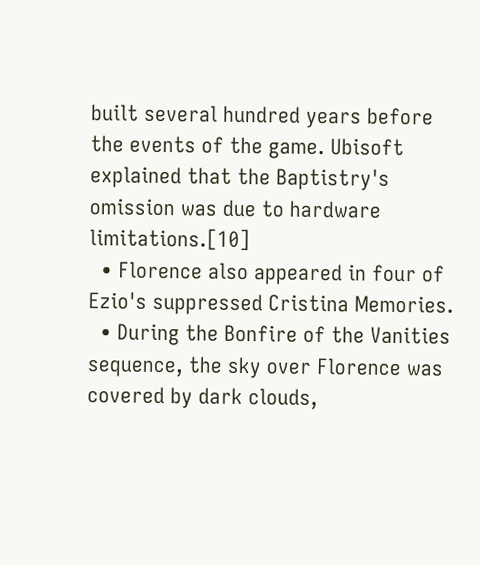built several hundred years before the events of the game. Ubisoft explained that the Baptistry's omission was due to hardware limitations.[10]
  • Florence also appeared in four of Ezio's suppressed Cristina Memories.
  • During the Bonfire of the Vanities sequence, the sky over Florence was covered by dark clouds,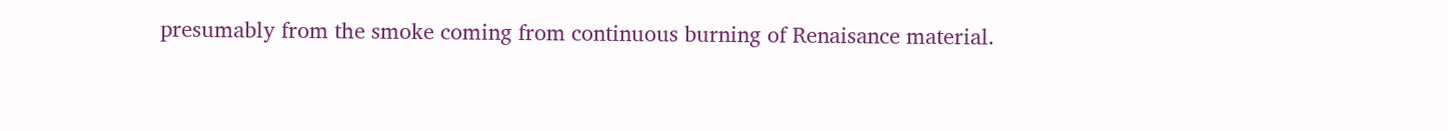presumably from the smoke coming from continuous burning of Renaisance material.